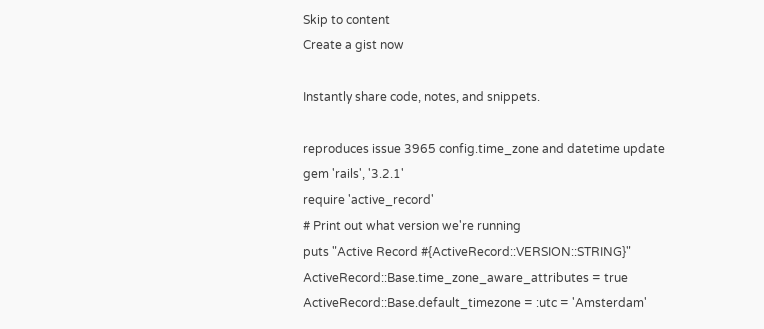Skip to content
Create a gist now

Instantly share code, notes, and snippets.

reproduces issue 3965 config.time_zone and datetime update
gem 'rails', '3.2.1'
require 'active_record'
# Print out what version we're running
puts "Active Record #{ActiveRecord::VERSION::STRING}"
ActiveRecord::Base.time_zone_aware_attributes = true
ActiveRecord::Base.default_timezone = :utc = 'Amsterdam'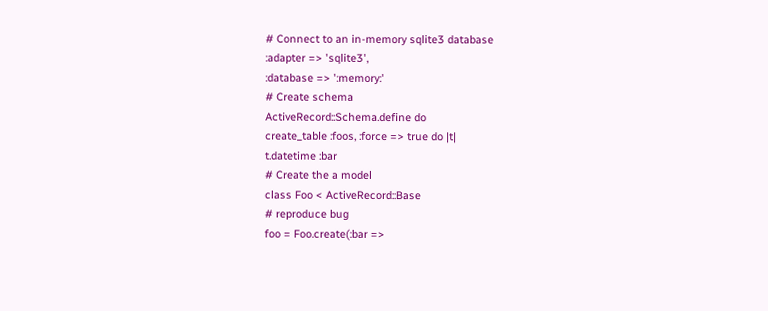# Connect to an in-memory sqlite3 database
:adapter => 'sqlite3',
:database => ':memory:'
# Create schema
ActiveRecord::Schema.define do
create_table :foos, :force => true do |t|
t.datetime :bar
# Create the a model
class Foo < ActiveRecord::Base
# reproduce bug
foo = Foo.create(:bar =>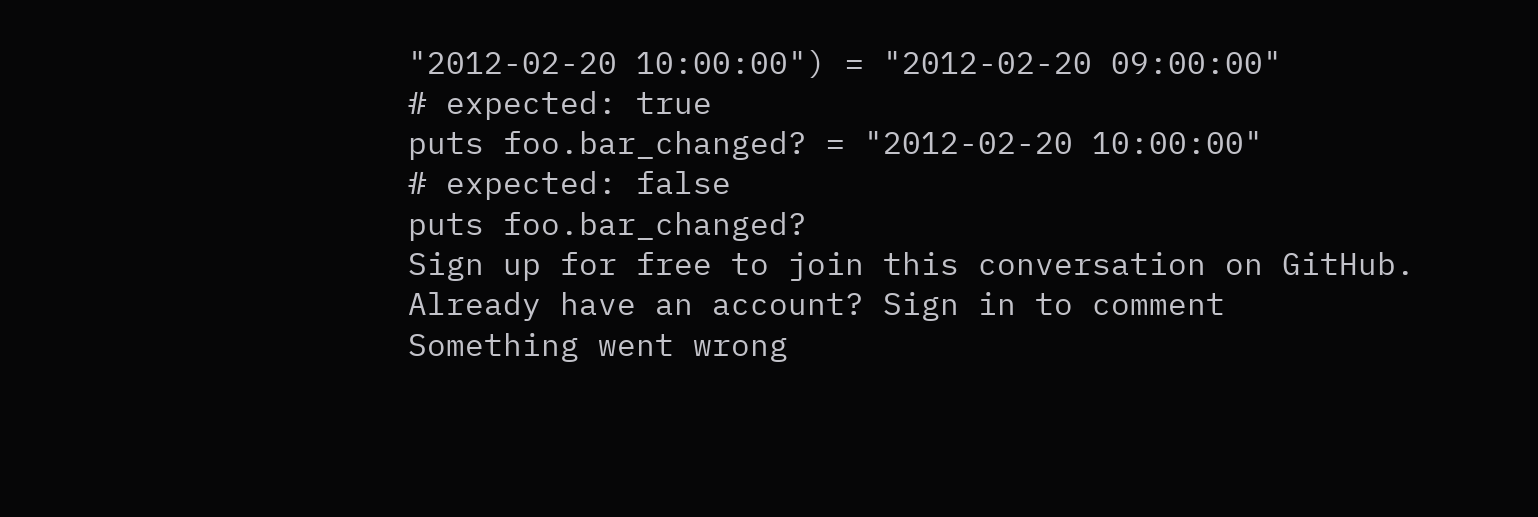"2012-02-20 10:00:00") = "2012-02-20 09:00:00"
# expected: true
puts foo.bar_changed? = "2012-02-20 10:00:00"
# expected: false
puts foo.bar_changed?
Sign up for free to join this conversation on GitHub. Already have an account? Sign in to comment
Something went wrong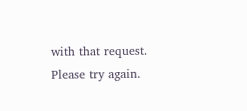with that request. Please try again.